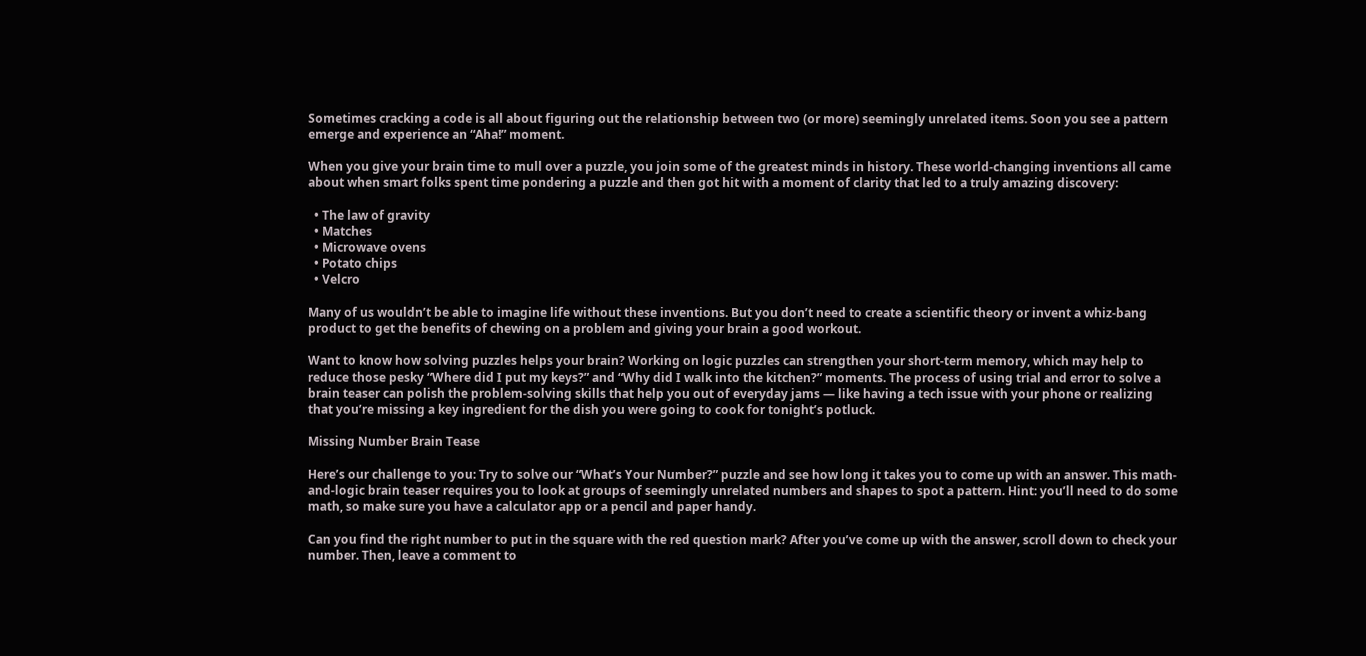Sometimes cracking a code is all about figuring out the relationship between two (or more) seemingly unrelated items. Soon you see a pattern emerge and experience an “Aha!” moment.

When you give your brain time to mull over a puzzle, you join some of the greatest minds in history. These world-changing inventions all came about when smart folks spent time pondering a puzzle and then got hit with a moment of clarity that led to a truly amazing discovery:

  • The law of gravity
  • Matches
  • Microwave ovens
  • Potato chips
  • Velcro

Many of us wouldn’t be able to imagine life without these inventions. But you don’t need to create a scientific theory or invent a whiz-bang product to get the benefits of chewing on a problem and giving your brain a good workout.

Want to know how solving puzzles helps your brain? Working on logic puzzles can strengthen your short-term memory, which may help to reduce those pesky “Where did I put my keys?” and “Why did I walk into the kitchen?” moments. The process of using trial and error to solve a brain teaser can polish the problem-solving skills that help you out of everyday jams — like having a tech issue with your phone or realizing that you’re missing a key ingredient for the dish you were going to cook for tonight’s potluck.

Missing Number Brain Tease

Here’s our challenge to you: Try to solve our “What’s Your Number?” puzzle and see how long it takes you to come up with an answer. This math-and-logic brain teaser requires you to look at groups of seemingly unrelated numbers and shapes to spot a pattern. Hint: you’ll need to do some math, so make sure you have a calculator app or a pencil and paper handy.

Can you find the right number to put in the square with the red question mark? After you’ve come up with the answer, scroll down to check your number. Then, leave a comment to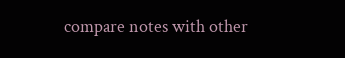compare notes with other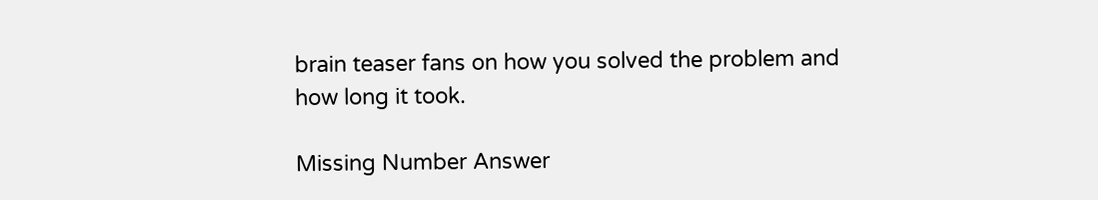brain teaser fans on how you solved the problem and how long it took.

Missing Number Answer